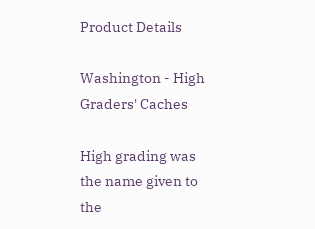Product Details

Washington - High Graders' Caches

High grading was the name given to the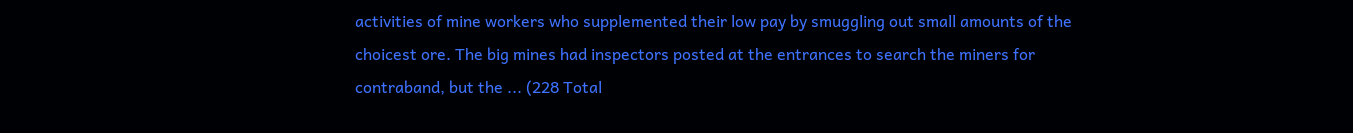activities of mine workers who supplemented their low pay by smuggling out small amounts of the choicest ore. The big mines had inspectors posted at the entrances to search the miners for contraband, but the ... (228 Total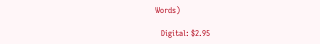Words)

   Digital: $2.95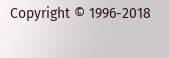Copyright © 1996-2018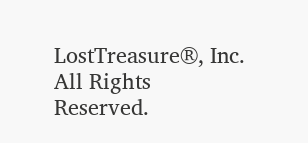LostTreasure®, Inc. All Rights Reserved.